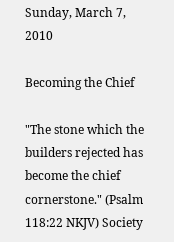Sunday, March 7, 2010

Becoming the Chief

"The stone which the builders rejected has become the chief cornerstone." (Psalm 118:22 NKJV) Society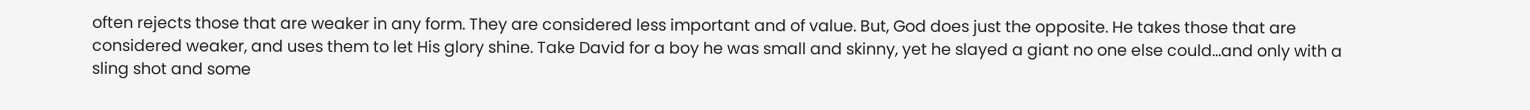often rejects those that are weaker in any form. They are considered less important and of value. But, God does just the opposite. He takes those that are considered weaker, and uses them to let His glory shine. Take David for a boy he was small and skinny, yet he slayed a giant no one else could...and only with a sling shot and some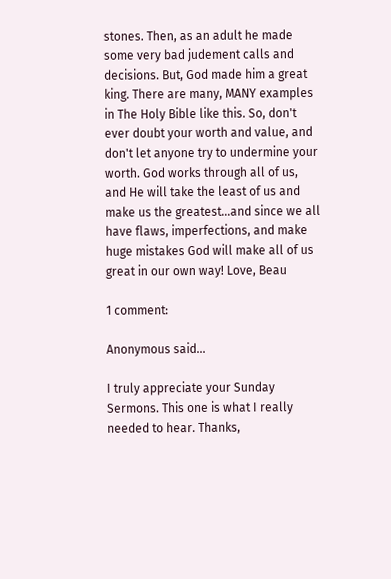stones. Then, as an adult he made some very bad judement calls and decisions. But, God made him a great king. There are many, MANY examples in The Holy Bible like this. So, don't ever doubt your worth and value, and don't let anyone try to undermine your worth. God works through all of us, and He will take the least of us and make us the greatest...and since we all have flaws, imperfections, and make huge mistakes God will make all of us great in our own way! Love, Beau

1 comment:

Anonymous said...

I truly appreciate your Sunday Sermons. This one is what I really needed to hear. Thanks,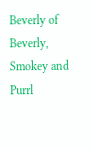Beverly of Beverly, Smokey and Purrl